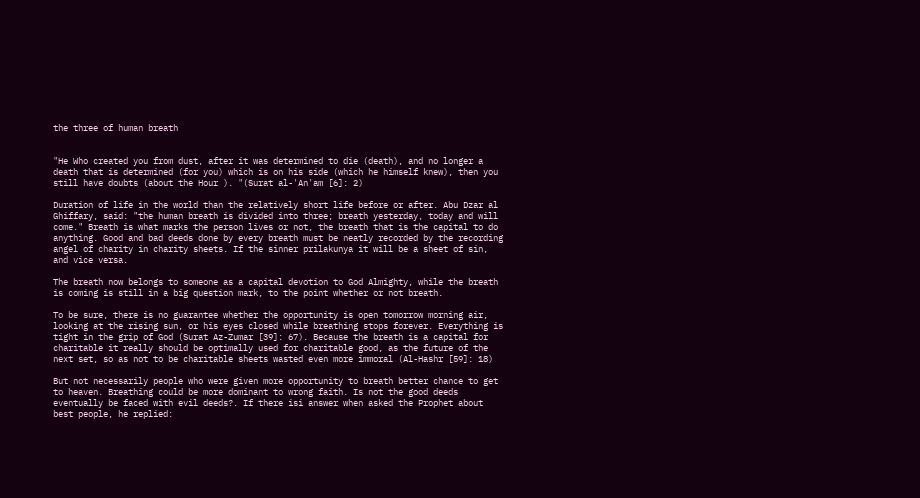the three of human breath


"He Who created you from dust, after it was determined to die (death), and no longer a death that is determined (for you) which is on his side (which he himself knew), then you still have doubts (about the Hour ). "(Surat al-'An'am [6]: 2)

Duration of life in the world than the relatively short life before or after. Abu Dzar al Ghiffary, said: "the human breath is divided into three; breath yesterday, today and will come." Breath is what marks the person lives or not, the breath that is the capital to do anything. Good and bad deeds done by every breath must be neatly recorded by the recording angel of charity in charity sheets. If the sinner prilakunya it will be a sheet of sin, and vice versa.

The breath now belongs to someone as a capital devotion to God Almighty, while the breath is coming is still in a big question mark, to the point whether or not breath.

To be sure, there is no guarantee whether the opportunity is open tomorrow morning air, looking at the rising sun, or his eyes closed while breathing stops forever. Everything is tight in the grip of God (Surat Az-Zumar [39]: 67). Because the breath is a capital for charitable it really should be optimally used for charitable good, as the future of the next set, so as not to be charitable sheets wasted even more immoral (Al-Hashr [59]: 18)

But not necessarily people who were given more opportunity to breath better chance to get to heaven. Breathing could be more dominant to wrong faith. Is not the good deeds eventually be faced with evil deeds?. If there isi answer when asked the Prophet about best people, he replied: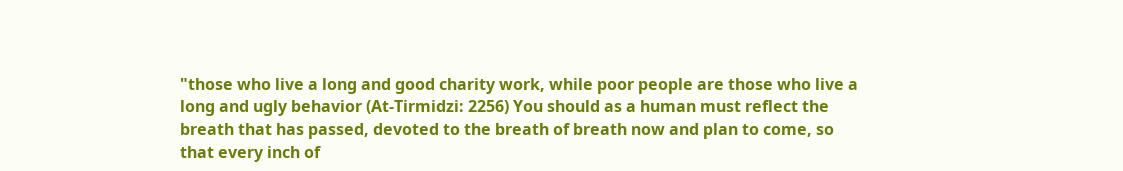"those who live a long and good charity work, while poor people are those who live a long and ugly behavior (At-Tirmidzi: 2256) You should as a human must reflect the breath that has passed, devoted to the breath of breath now and plan to come, so that every inch of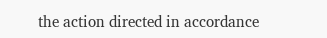the action directed in accordance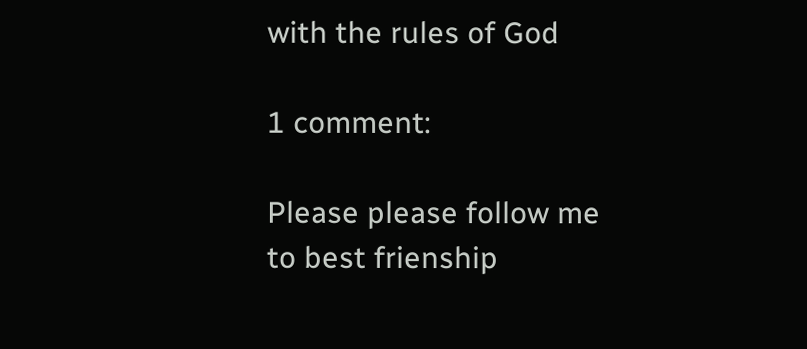with the rules of God

1 comment:

Please please follow me to best frienship